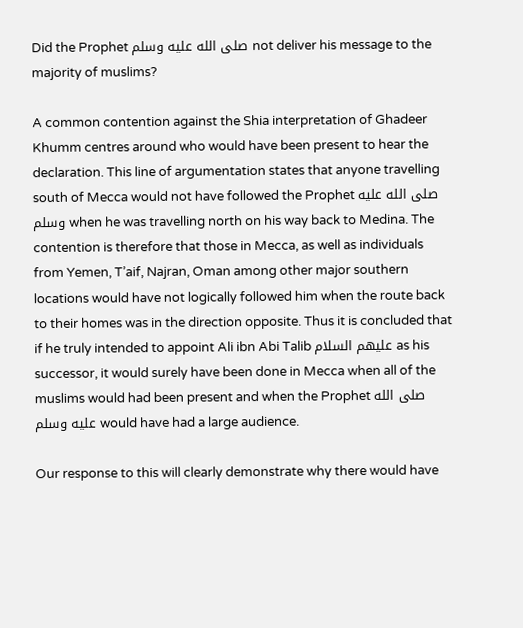Did the Prophet صلى الله عليه وسلم not deliver his message to the majority of muslims?

A common contention against the Shia interpretation of Ghadeer Khumm centres around who would have been present to hear the declaration. This line of argumentation states that anyone travelling south of Mecca would not have followed the Prophet صلى الله عليه وسلم when he was travelling north on his way back to Medina. The contention is therefore that those in Mecca, as well as individuals from Yemen, T’aif, Najran, Oman among other major southern locations would have not logically followed him when the route back to their homes was in the direction opposite. Thus it is concluded that if he truly intended to appoint Ali ibn Abi Talib عليهم السلام as his successor, it would surely have been done in Mecca when all of the muslims would had been present and when the Prophet صلى الله عليه وسلم would have had a large audience.

Our response to this will clearly demonstrate why there would have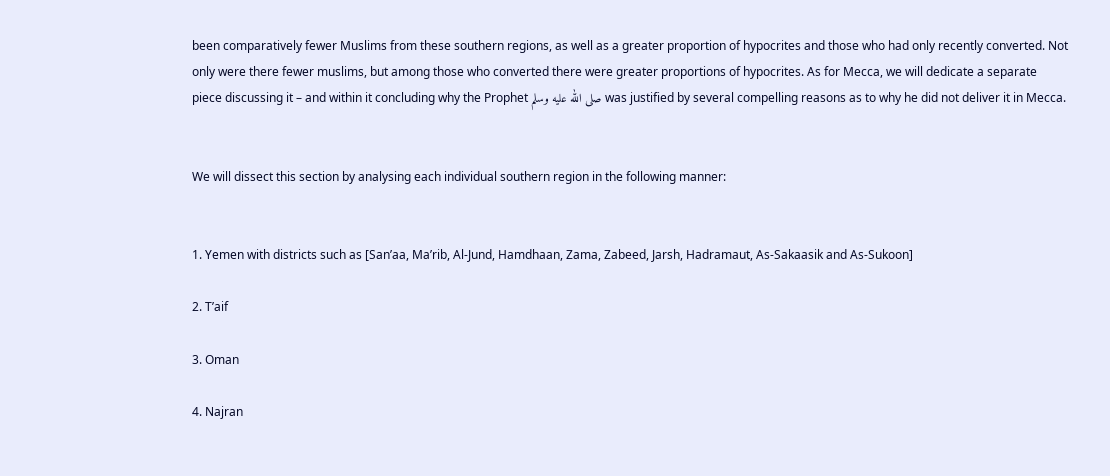been comparatively fewer Muslims from these southern regions, as well as a greater proportion of hypocrites and those who had only recently converted. Not only were there fewer muslims, but among those who converted there were greater proportions of hypocrites. As for Mecca, we will dedicate a separate piece discussing it – and within it concluding why the Prophet صلى الله عليه وسلم was justified by several compelling reasons as to why he did not deliver it in Mecca.


We will dissect this section by analysing each individual southern region in the following manner:


1. Yemen with districts such as [San’aa, Ma’rib, Al-Jund, Hamdhaan, Zama, Zabeed, Jarsh, Hadramaut, As-Sakaasik and As-Sukoon]

2. T’aif

3. Oman

4. Najran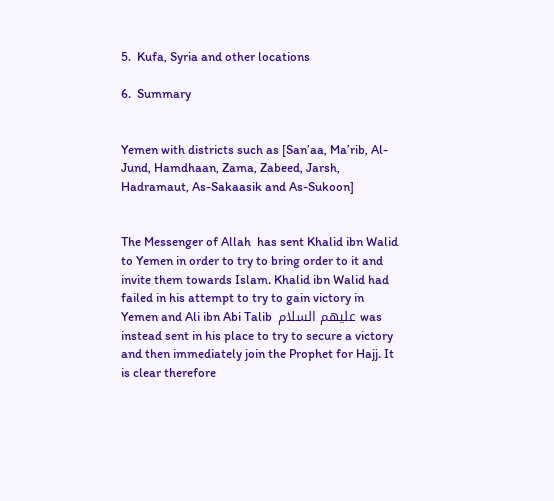5.  Kufa, Syria and other locations

6.  Summary


Yemen with districts such as [San’aa, Ma’rib, Al-Jund, Hamdhaan, Zama, Zabeed, Jarsh, Hadramaut, As-Sakaasik and As-Sukoon]


The Messenger of Allah  has sent Khalid ibn Walid to Yemen in order to try to bring order to it and invite them towards Islam. Khalid ibn Walid had failed in his attempt to try to gain victory in Yemen and Ali ibn Abi Talib  عليهم السلام was instead sent in his place to try to secure a victory and then immediately join the Prophet for Hajj. It is clear therefore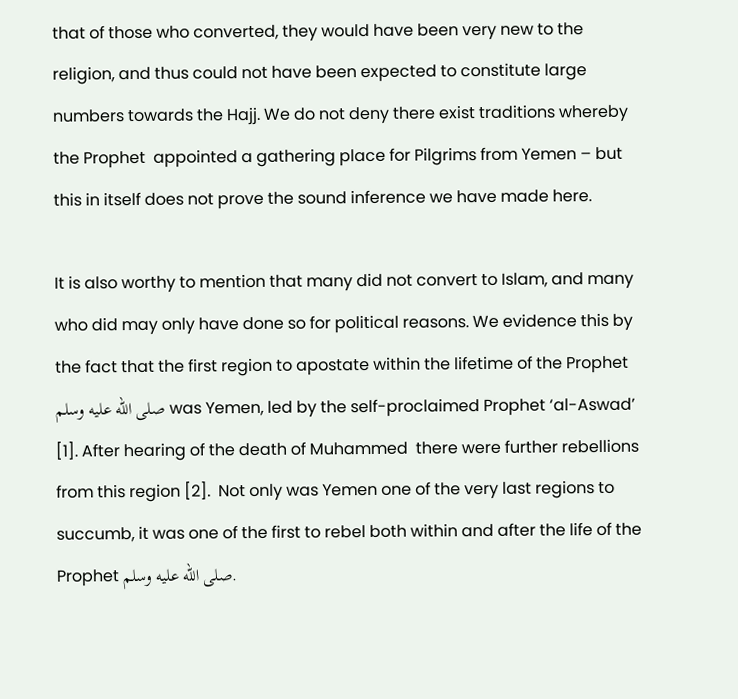that of those who converted, they would have been very new to the religion, and thus could not have been expected to constitute large numbers towards the Hajj. We do not deny there exist traditions whereby the Prophet  appointed a gathering place for Pilgrims from Yemen – but this in itself does not prove the sound inference we have made here.

It is also worthy to mention that many did not convert to Islam, and many who did may only have done so for political reasons. We evidence this by the fact that the first region to apostate within the lifetime of the Prophet صلى الله عليه وسلم was Yemen, led by the self-proclaimed Prophet ‘al-Aswad’ [1]. After hearing of the death of Muhammed  there were further rebellions from this region [2].  Not only was Yemen one of the very last regions to succumb, it was one of the first to rebel both within and after the life of the Prophet صلى الله عليه وسلم.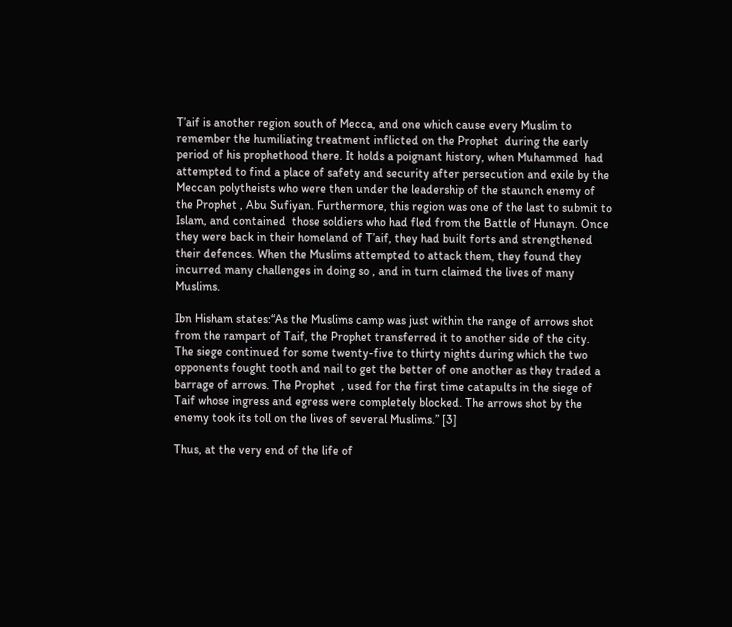T’aif is another region south of Mecca, and one which cause every Muslim to remember the humiliating treatment inflicted on the Prophet  during the early period of his prophethood there. It holds a poignant history, when Muhammed  had attempted to find a place of safety and security after persecution and exile by the Meccan polytheists who were then under the leadership of the staunch enemy of the Prophet , Abu Sufiyan. Furthermore, this region was one of the last to submit to Islam, and contained  those soldiers who had fled from the Battle of Hunayn. Once they were back in their homeland of T’aif, they had built forts and strengthened their defences. When the Muslims attempted to attack them, they found they incurred many challenges in doing so , and in turn claimed the lives of many Muslims.

Ibn Hisham states:“As the Muslims camp was just within the range of arrows shot from the rampart of Taif, the Prophet transferred it to another side of the city. The siege continued for some twenty-five to thirty nights during which the two opponents fought tooth and nail to get the better of one another as they traded a barrage of arrows. The Prophet  , used for the first time catapults in the siege of Taif whose ingress and egress were completely blocked. The arrows shot by the enemy took its toll on the lives of several Muslims.” [3]

Thus, at the very end of the life of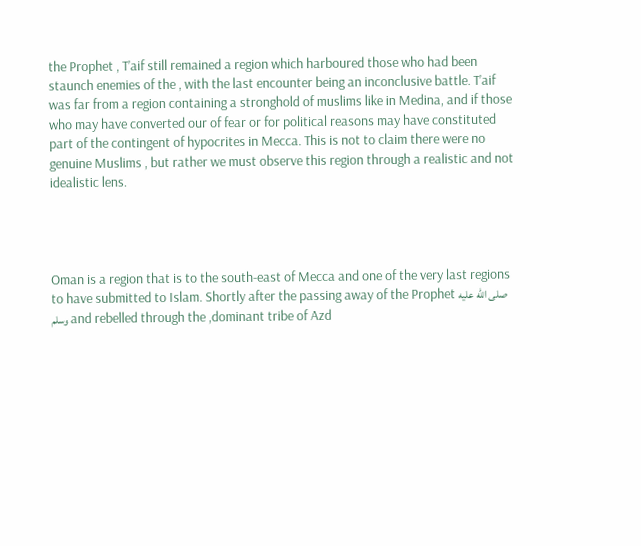the Prophet , T’aif still remained a region which harboured those who had been staunch enemies of the , with the last encounter being an inconclusive battle. T’aif was far from a region containing a stronghold of muslims like in Medina, and if those who may have converted our of fear or for political reasons may have constituted part of the contingent of hypocrites in Mecca. This is not to claim there were no genuine Muslims , but rather we must observe this region through a realistic and not idealistic lens.




Oman is a region that is to the south-east of Mecca and one of the very last regions to have submitted to Islam. Shortly after the passing away of the Prophet صلى الله عليه وسلم and rebelled through the ,dominant tribe of Azd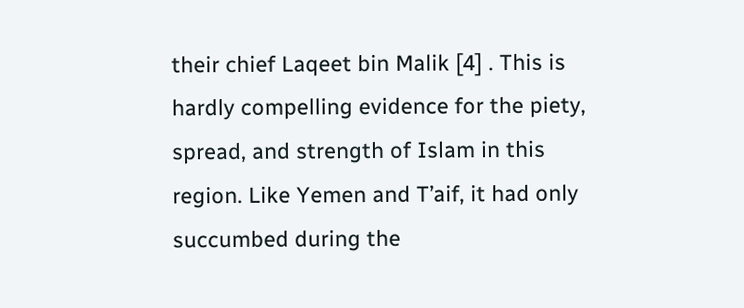their chief Laqeet bin Malik [4] . This is hardly compelling evidence for the piety, spread, and strength of Islam in this region. Like Yemen and T’aif, it had only succumbed during the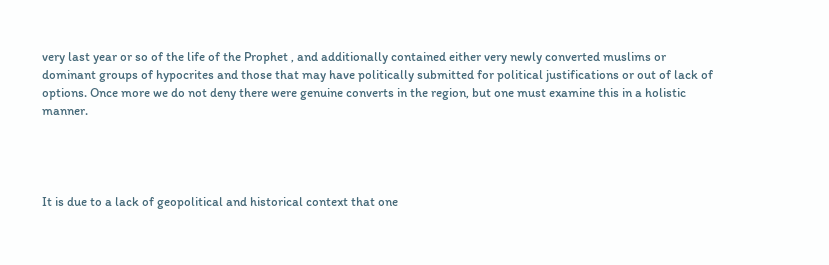very last year or so of the life of the Prophet , and additionally contained either very newly converted muslims or dominant groups of hypocrites and those that may have politically submitted for political justifications or out of lack of options. Once more we do not deny there were genuine converts in the region, but one must examine this in a holistic manner.




It is due to a lack of geopolitical and historical context that one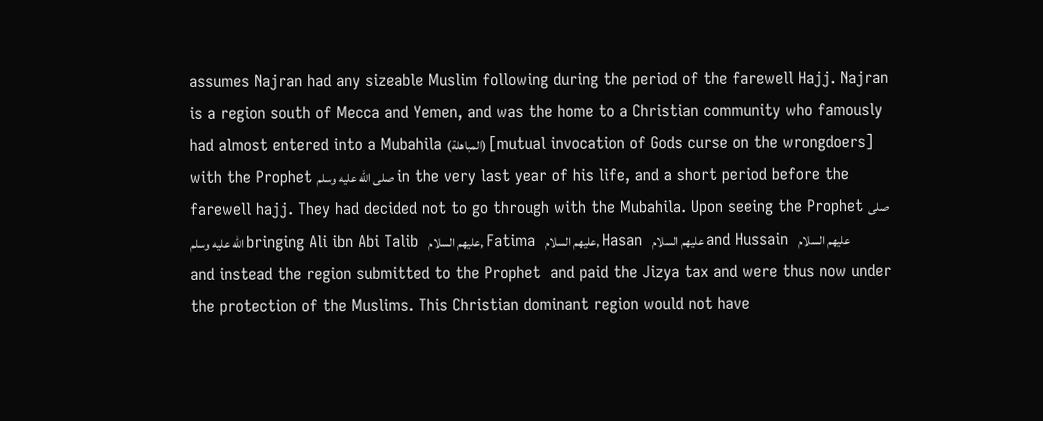assumes Najran had any sizeable Muslim following during the period of the farewell Hajj. Najran is a region south of Mecca and Yemen, and was the home to a Christian community who famously had almost entered into a Mubahila (المباهلة) [mutual invocation of Gods curse on the wrongdoers] with the Prophet صلى الله عليه وسلم in the very last year of his life, and a short period before the farewell hajj. They had decided not to go through with the Mubahila. Upon seeing the Prophet صلى الله عليه وسلم bringing Ali ibn Abi Talib  عليهم السلام, Fatima  عليهم السلام, Hasan  عليهم السلام and Hussain  عليهم السلام and instead the region submitted to the Prophet  and paid the Jizya tax and were thus now under the protection of the Muslims. This Christian dominant region would not have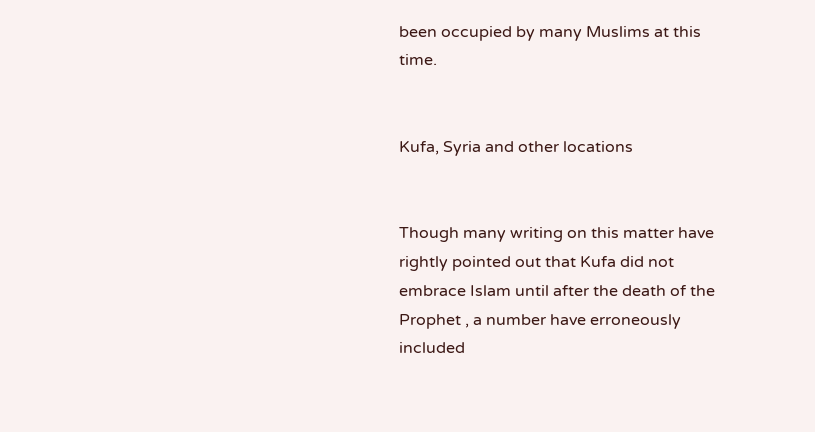been occupied by many Muslims at this time.


Kufa, Syria and other locations


Though many writing on this matter have rightly pointed out that Kufa did not embrace Islam until after the death of the Prophet , a number have erroneously included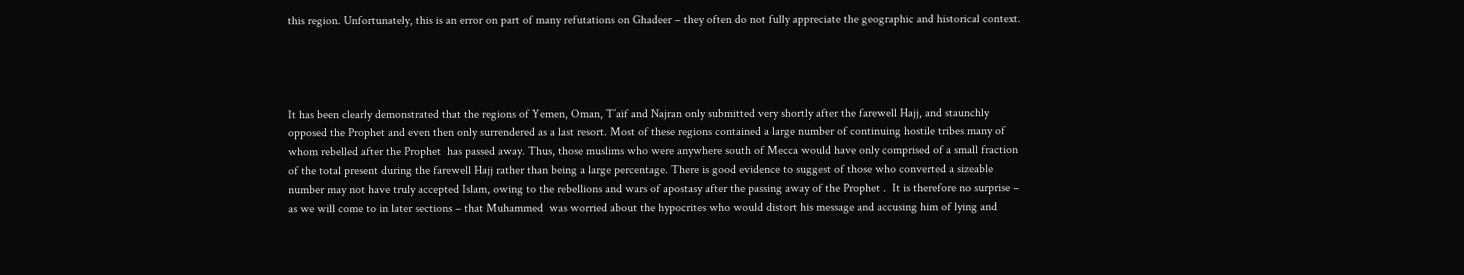this region. Unfortunately, this is an error on part of many refutations on Ghadeer – they often do not fully appreciate the geographic and historical context.




It has been clearly demonstrated that the regions of Yemen, Oman, T’aif and Najran only submitted very shortly after the farewell Hajj, and staunchly opposed the Prophet and even then only surrendered as a last resort. Most of these regions contained a large number of continuing hostile tribes many of whom rebelled after the Prophet  has passed away. Thus, those muslims who were anywhere south of Mecca would have only comprised of a small fraction of the total present during the farewell Hajj rather than being a large percentage. There is good evidence to suggest of those who converted a sizeable number may not have truly accepted Islam, owing to the rebellions and wars of apostasy after the passing away of the Prophet .  It is therefore no surprise – as we will come to in later sections – that Muhammed  was worried about the hypocrites who would distort his message and accusing him of lying and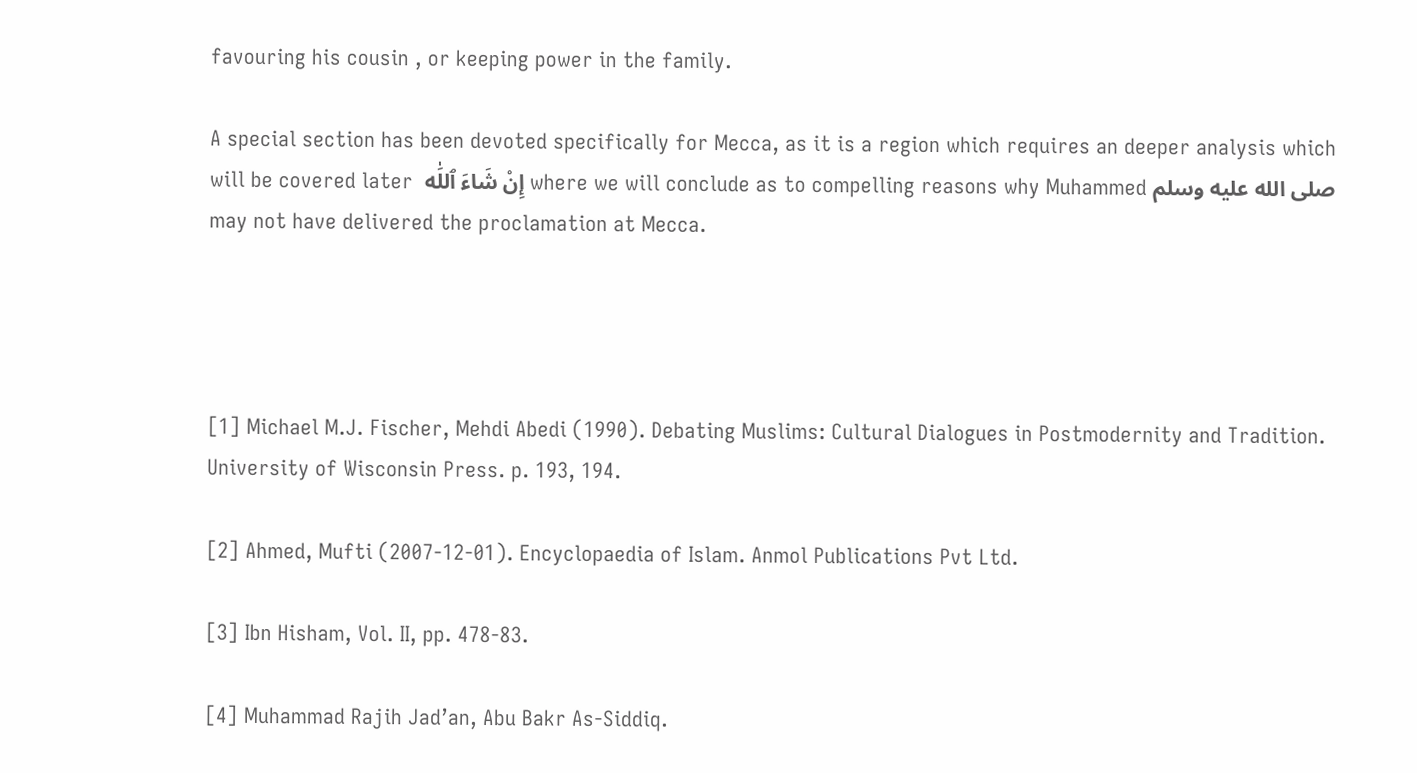favouring his cousin , or keeping power in the family.

A special section has been devoted specifically for Mecca, as it is a region which requires an deeper analysis which will be covered later  إِنْ شَاءَ ٱللَٰه where we will conclude as to compelling reasons why Muhammed صلى الله عليه وسلم may not have delivered the proclamation at Mecca.




[1] Michael M.J. Fischer, Mehdi Abedi (1990). Debating Muslims: Cultural Dialogues in Postmodernity and Tradition. University of Wisconsin Press. p. 193, 194.

[2] Ahmed, Mufti (2007-12-01). Encyclopaedia of Islam. Anmol Publications Pvt Ltd.

[3] Ibn Hisham, Vol. II, pp. 478-83.

[4] Muhammad Rajih Jad’an, Abu Bakr As-Siddiq.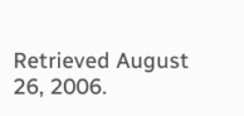Retrieved August 26, 2006.